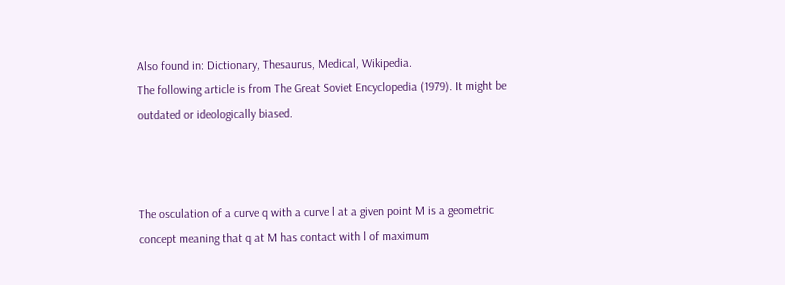Also found in: Dictionary, Thesaurus, Medical, Wikipedia.
The following article is from The Great Soviet Encyclopedia (1979). It might be outdated or ideologically biased.



The osculation of a curve q with a curve l at a given point M is a geometric concept meaning that q at M has contact with l of maximum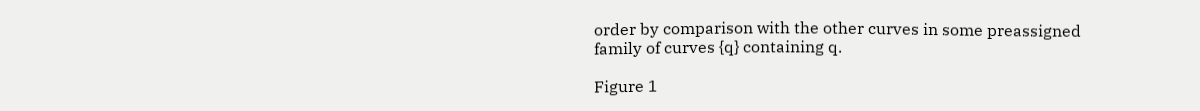order by comparison with the other curves in some preassigned family of curves {q} containing q.

Figure 1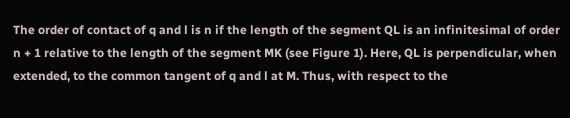The order of contact of q and l is n if the length of the segment QL is an infinitesimal of order n + 1 relative to the length of the segment MK (see Figure 1). Here, QL is perpendicular, when extended, to the common tangent of q and l at M. Thus, with respect to the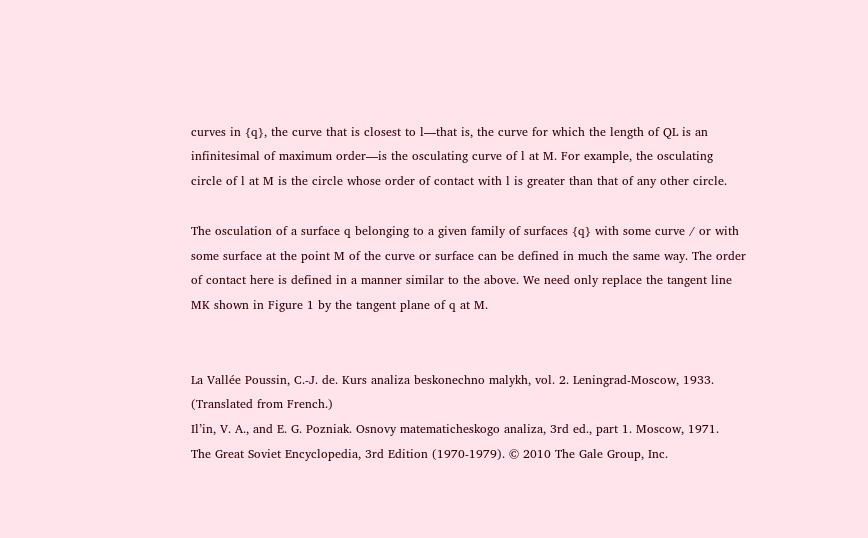curves in {q}, the curve that is closest to l—that is, the curve for which the length of QL is an infinitesimal of maximum order—is the osculating curve of l at M. For example, the osculating circle of l at M is the circle whose order of contact with l is greater than that of any other circle.

The osculation of a surface q belonging to a given family of surfaces {q} with some curve / or with some surface at the point M of the curve or surface can be defined in much the same way. The order of contact here is defined in a manner similar to the above. We need only replace the tangent line MK shown in Figure 1 by the tangent plane of q at M.


La Vallée Poussin, C.-J. de. Kurs analiza beskonechno malykh, vol. 2. Leningrad-Moscow, 1933. (Translated from French.)
Il’in, V. A., and E. G. Pozniak. Osnovy matematicheskogo analiza, 3rd ed., part 1. Moscow, 1971.
The Great Soviet Encyclopedia, 3rd Edition (1970-1979). © 2010 The Gale Group, Inc.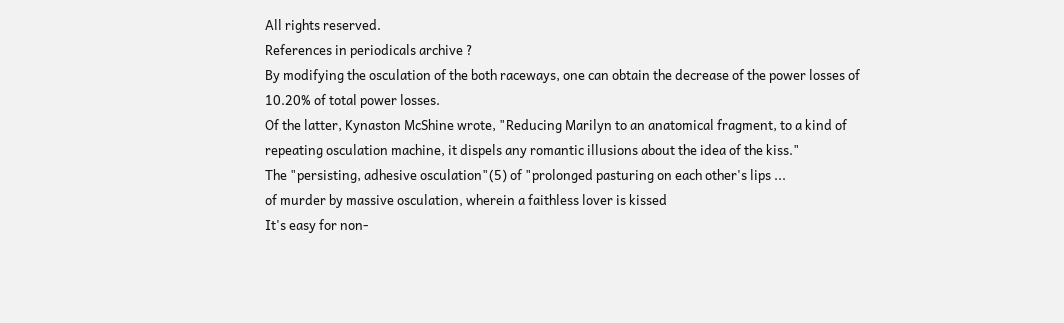All rights reserved.
References in periodicals archive ?
By modifying the osculation of the both raceways, one can obtain the decrease of the power losses of 10.20% of total power losses.
Of the latter, Kynaston McShine wrote, "Reducing Marilyn to an anatomical fragment, to a kind of repeating osculation machine, it dispels any romantic illusions about the idea of the kiss."
The "persisting, adhesive osculation"(5) of "prolonged pasturing on each other's lips ...
of murder by massive osculation, wherein a faithless lover is kissed
It's easy for non-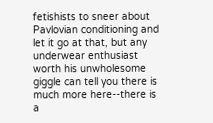fetishists to sneer about Pavlovian conditioning and let it go at that, but any underwear enthusiast worth his unwholesome giggle can tell you there is much more here--there is a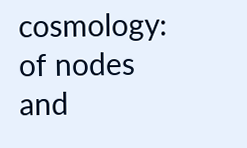cosmology: of nodes and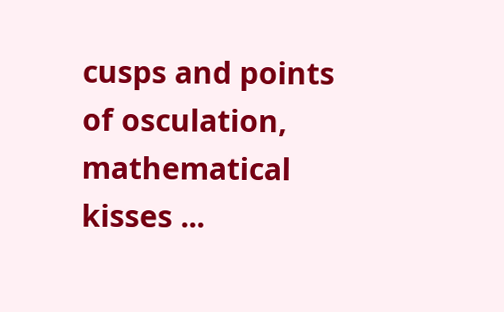cusps and points of osculation, mathematical kisses ...